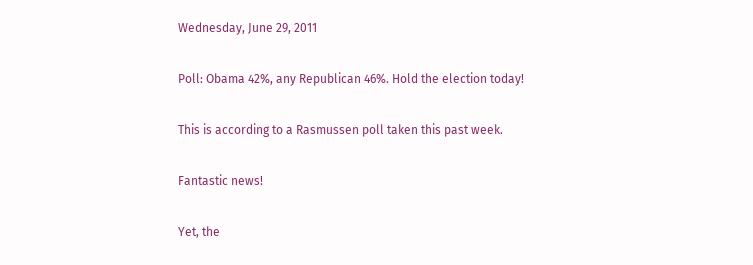Wednesday, June 29, 2011

Poll: Obama 42%, any Republican 46%. Hold the election today!

This is according to a Rasmussen poll taken this past week.

Fantastic news!

Yet, the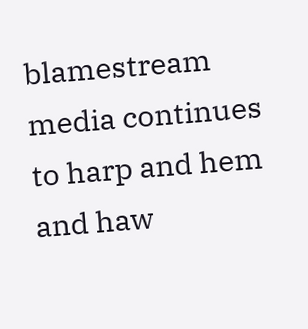blamestream media continues to harp and hem and haw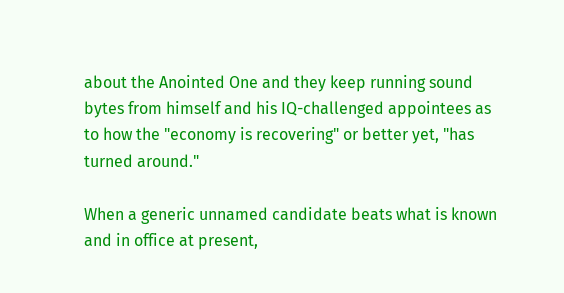about the Anointed One and they keep running sound bytes from himself and his IQ-challenged appointees as to how the "economy is recovering" or better yet, "has turned around."

When a generic unnamed candidate beats what is known and in office at present,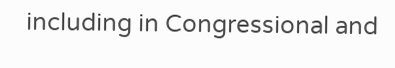including in Congressional and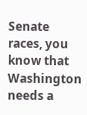Senate races, you know that Washington needs a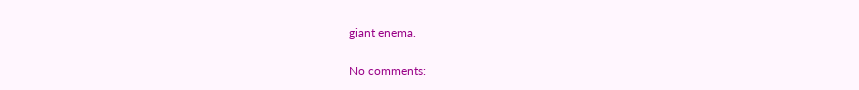giant enema.

No comments: